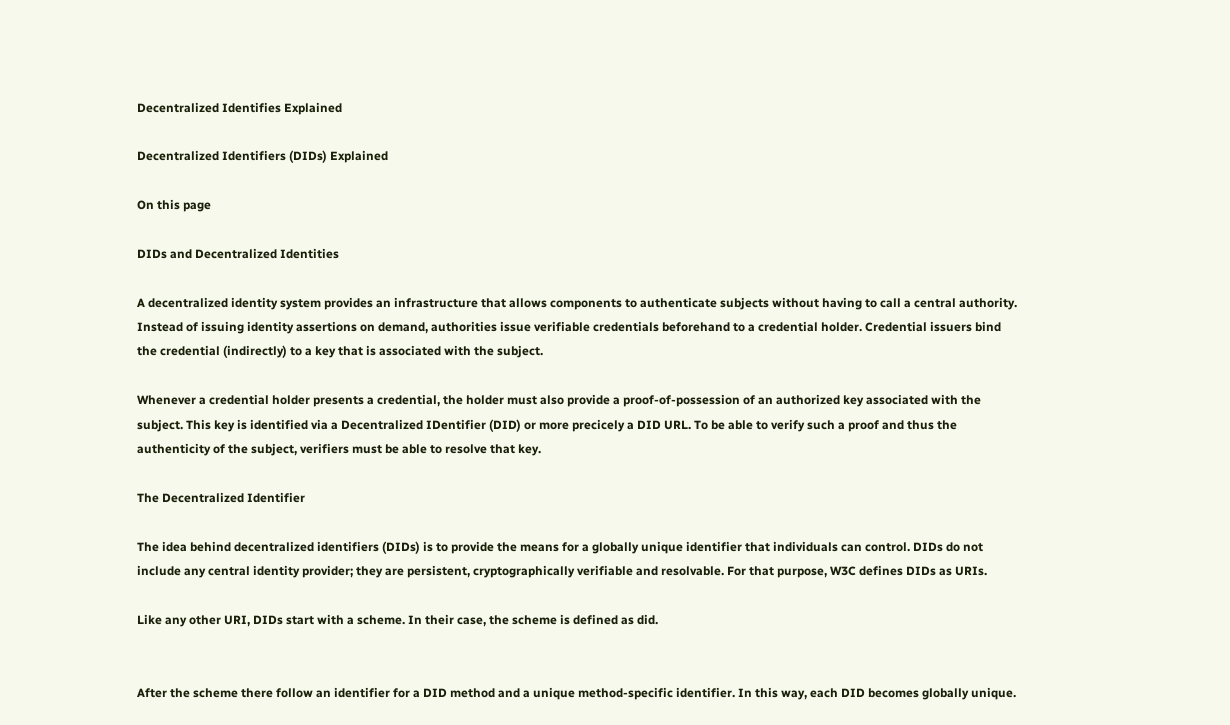Decentralized Identifies Explained

Decentralized Identifiers (DIDs) Explained

On this page

DIDs and Decentralized Identities

A decentralized identity system provides an infrastructure that allows components to authenticate subjects without having to call a central authority. Instead of issuing identity assertions on demand, authorities issue verifiable credentials beforehand to a credential holder. Credential issuers bind the credential (indirectly) to a key that is associated with the subject.

Whenever a credential holder presents a credential, the holder must also provide a proof-of-possession of an authorized key associated with the subject. This key is identified via a Decentralized IDentifier (DID) or more precicely a DID URL. To be able to verify such a proof and thus the authenticity of the subject, verifiers must be able to resolve that key.

The Decentralized Identifier

The idea behind decentralized identifiers (DIDs) is to provide the means for a globally unique identifier that individuals can control. DIDs do not include any central identity provider; they are persistent, cryptographically verifiable and resolvable. For that purpose, W3C defines DIDs as URIs.

Like any other URI, DIDs start with a scheme. In their case, the scheme is defined as did.


After the scheme there follow an identifier for a DID method and a unique method-specific identifier. In this way, each DID becomes globally unique.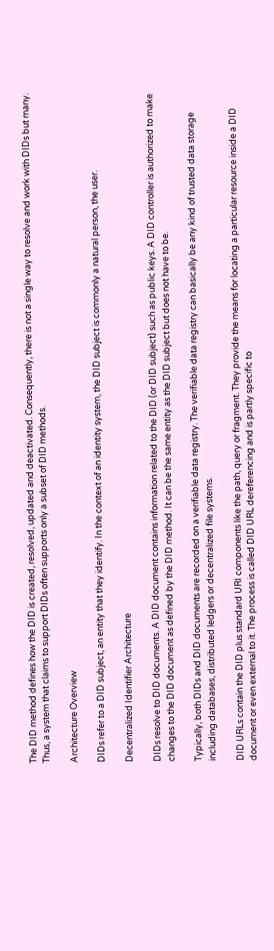The DID method defines how the DID is created, resolved, updated and deactivated. Consequently, there is not a single way to resolve and work with DIDs but many. Thus, a system that claims to support DIDs often supports only a subset of DID methods.

Architecture Overview

DIDs refer to a DID subject, an entity that they identify. In the context of an identity system, the DID subject is commonly a natural person, the user.

Decentralized Identifier Architecture

DIDs resolve to DID documents. A DID document contains information related to the DID (or DID subject) such as public keys. A DID controller is authorized to make changes to the DID document as defined by the DID method. It can be the same entity as the DID subject but does not have to be.

Typically, both DIDs and DID documents are recorded on a verifiable data registry. The verifiable data registry can basically be any kind of trusted data storage including databases, distributed ledgers or decentralized file systems.

DID URLs contain the DID plus standard URI components like the path, query or fragment. They provide the means for locating a particular resource inside a DID document or even external to it. The process is called DID URL dereferencing and is partly specific to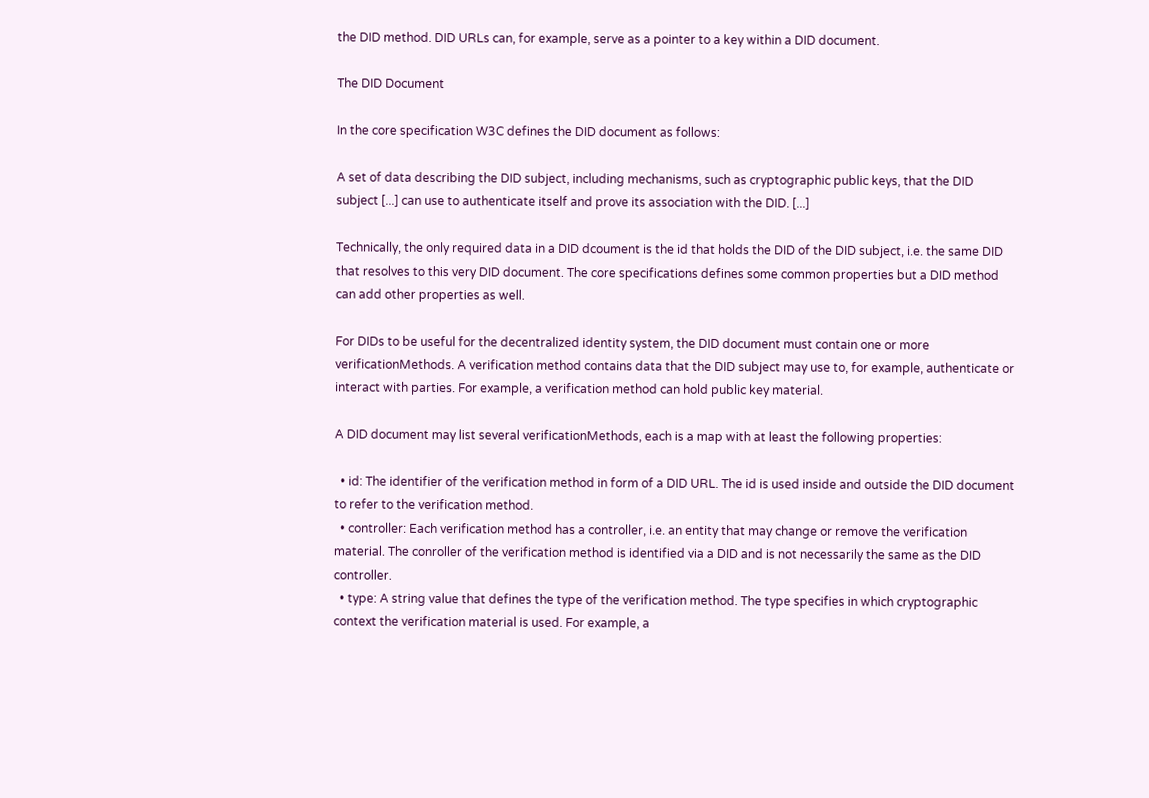the DID method. DID URLs can, for example, serve as a pointer to a key within a DID document.

The DID Document

In the core specification W3C defines the DID document as follows:

A set of data describing the DID subject, including mechanisms, such as cryptographic public keys, that the DID subject [...] can use to authenticate itself and prove its association with the DID. [...]

Technically, the only required data in a DID dcoument is the id that holds the DID of the DID subject, i.e. the same DID that resolves to this very DID document. The core specifications defines some common properties but a DID method can add other properties as well.

For DIDs to be useful for the decentralized identity system, the DID document must contain one or more verificationMethods. A verification method contains data that the DID subject may use to, for example, authenticate or interact with parties. For example, a verification method can hold public key material.

A DID document may list several verificationMethods, each is a map with at least the following properties:

  • id: The identifier of the verification method in form of a DID URL. The id is used inside and outside the DID document to refer to the verification method.
  • controller: Each verification method has a controller, i.e. an entity that may change or remove the verification material. The conroller of the verification method is identified via a DID and is not necessarily the same as the DID controller.
  • type: A string value that defines the type of the verification method. The type specifies in which cryptographic context the verification material is used. For example, a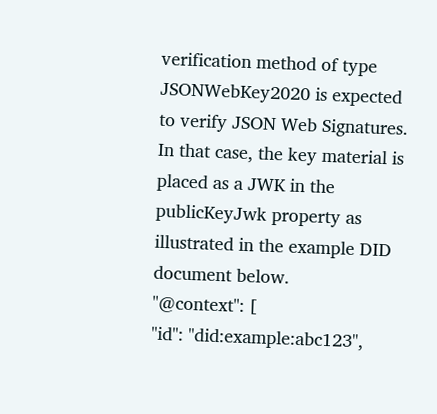verification method of type JSONWebKey2020 is expected to verify JSON Web Signatures. In that case, the key material is placed as a JWK in the publicKeyJwk property as illustrated in the example DID document below.
"@context": [
"id": "did:example:abc123",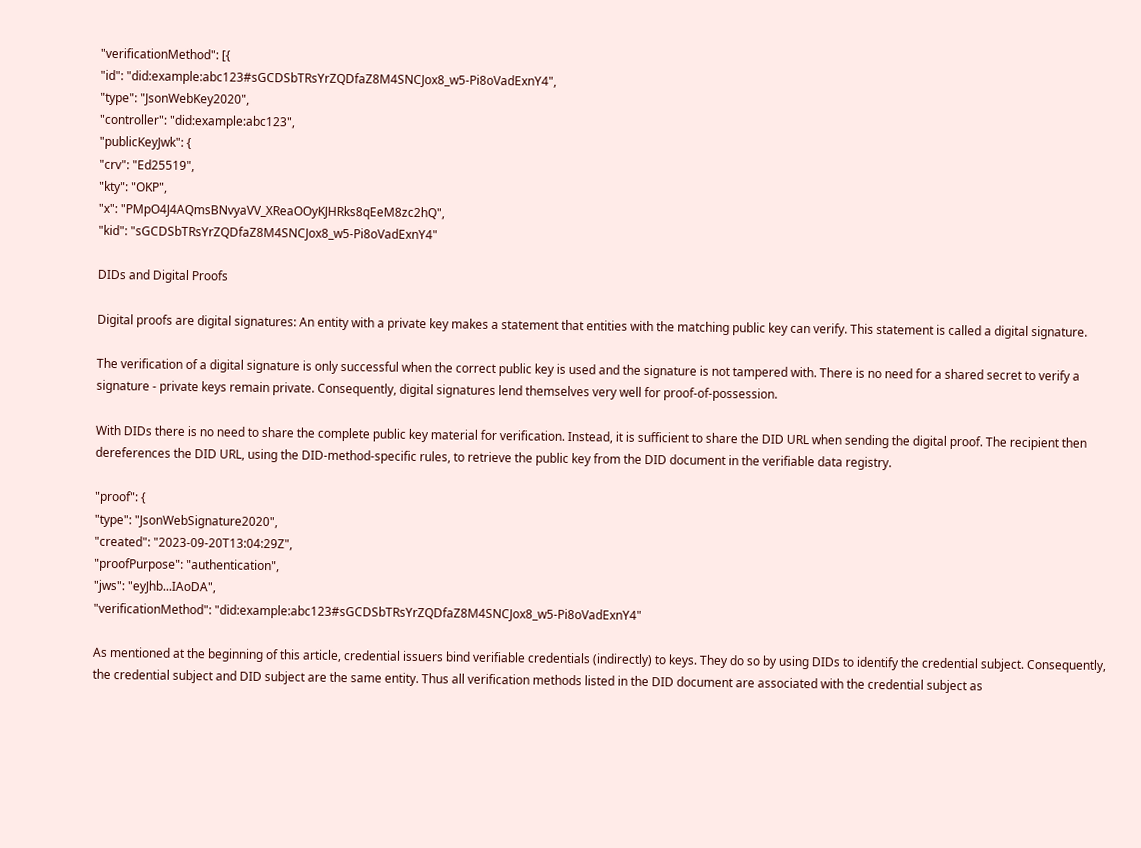"verificationMethod": [{
"id": "did:example:abc123#sGCDSbTRsYrZQDfaZ8M4SNCJox8_w5-Pi8oVadExnY4",
"type": "JsonWebKey2020",
"controller": "did:example:abc123",
"publicKeyJwk": {
"crv": "Ed25519",
"kty": "OKP",
"x": "PMpO4J4AQmsBNvyaVV_XReaOOyKJHRks8qEeM8zc2hQ",
"kid": "sGCDSbTRsYrZQDfaZ8M4SNCJox8_w5-Pi8oVadExnY4"

DIDs and Digital Proofs

Digital proofs are digital signatures: An entity with a private key makes a statement that entities with the matching public key can verify. This statement is called a digital signature.

The verification of a digital signature is only successful when the correct public key is used and the signature is not tampered with. There is no need for a shared secret to verify a signature - private keys remain private. Consequently, digital signatures lend themselves very well for proof-of-possession.

With DIDs there is no need to share the complete public key material for verification. Instead, it is sufficient to share the DID URL when sending the digital proof. The recipient then dereferences the DID URL, using the DID-method-specific rules, to retrieve the public key from the DID document in the verifiable data registry.

"proof": {
"type": "JsonWebSignature2020",
"created": "2023-09-20T13:04:29Z",
"proofPurpose": "authentication",
"jws": "eyJhb...IAoDA",
"verificationMethod": "did:example:abc123#sGCDSbTRsYrZQDfaZ8M4SNCJox8_w5-Pi8oVadExnY4"

As mentioned at the beginning of this article, credential issuers bind verifiable credentials (indirectly) to keys. They do so by using DIDs to identify the credential subject. Consequently, the credential subject and DID subject are the same entity. Thus all verification methods listed in the DID document are associated with the credential subject as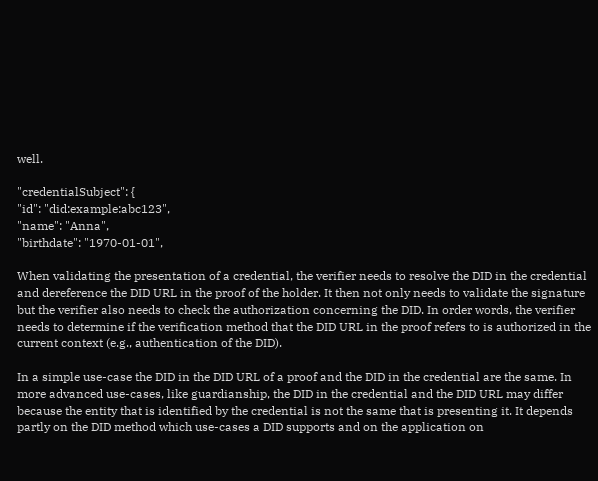well.

"credentialSubject": {
"id": "did:example:abc123",
"name": "Anna",
"birthdate": "1970-01-01",

When validating the presentation of a credential, the verifier needs to resolve the DID in the credential and dereference the DID URL in the proof of the holder. It then not only needs to validate the signature but the verifier also needs to check the authorization concerning the DID. In order words, the verifier needs to determine if the verification method that the DID URL in the proof refers to is authorized in the current context (e.g., authentication of the DID).

In a simple use-case the DID in the DID URL of a proof and the DID in the credential are the same. In more advanced use-cases, like guardianship, the DID in the credential and the DID URL may differ because the entity that is identified by the credential is not the same that is presenting it. It depends partly on the DID method which use-cases a DID supports and on the application on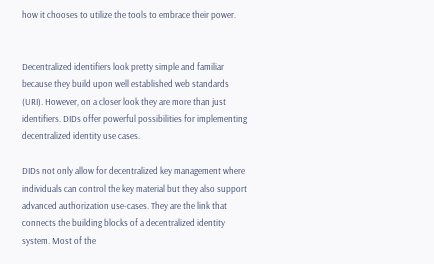how it chooses to utilize the tools to embrace their power.


Decentralized identifiers look pretty simple and familiar because they build upon well established web standards (URI). However, on a closer look they are more than just identifiers. DIDs offer powerful possibilities for implementing decentralized identity use cases.

DIDs not only allow for decentralized key management where individuals can control the key material but they also support advanced authorization use-cases. They are the link that connects the building blocks of a decentralized identity system. Most of the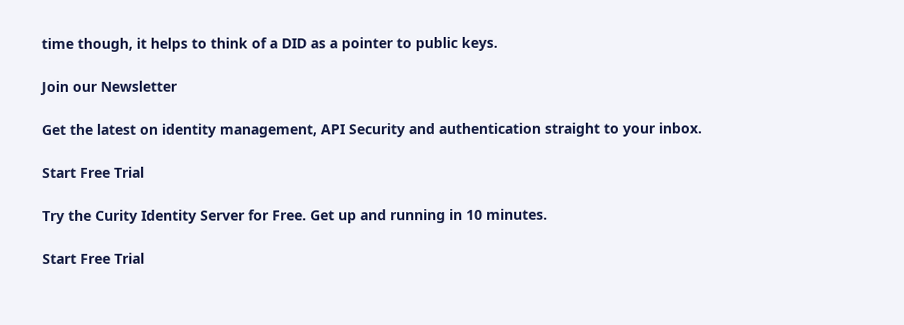time though, it helps to think of a DID as a pointer to public keys.

Join our Newsletter

Get the latest on identity management, API Security and authentication straight to your inbox.

Start Free Trial

Try the Curity Identity Server for Free. Get up and running in 10 minutes.

Start Free Trial